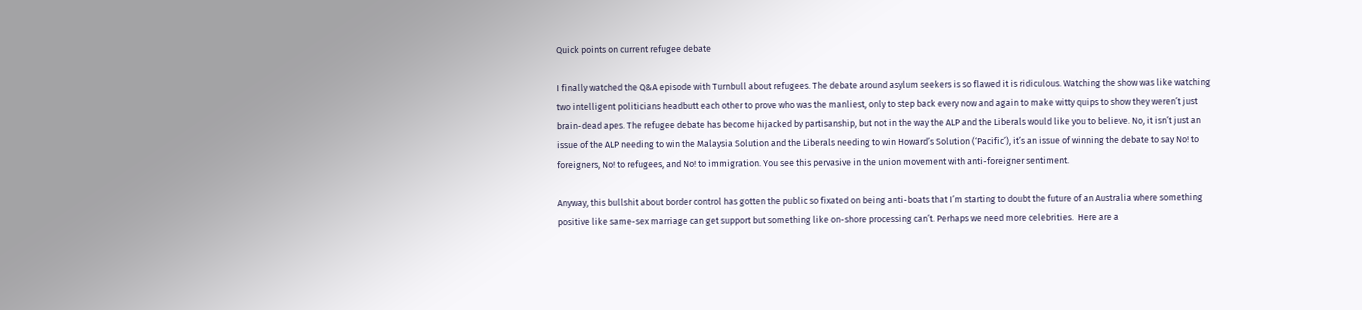Quick points on current refugee debate

I finally watched the Q&A episode with Turnbull about refugees. The debate around asylum seekers is so flawed it is ridiculous. Watching the show was like watching two intelligent politicians headbutt each other to prove who was the manliest, only to step back every now and again to make witty quips to show they weren’t just brain-dead apes. The refugee debate has become hijacked by partisanship, but not in the way the ALP and the Liberals would like you to believe. No, it isn’t just an issue of the ALP needing to win the Malaysia Solution and the Liberals needing to win Howard’s Solution (‘Pacific’), it’s an issue of winning the debate to say No! to foreigners, No! to refugees, and No! to immigration. You see this pervasive in the union movement with anti-foreigner sentiment.

Anyway, this bullshit about border control has gotten the public so fixated on being anti-boats that I’m starting to doubt the future of an Australia where something positive like same-sex marriage can get support but something like on-shore processing can’t. Perhaps we need more celebrities.  Here are a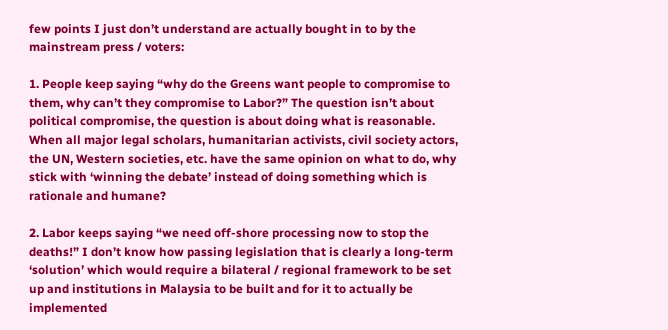few points I just don’t understand are actually bought in to by the mainstream press / voters:

1. People keep saying “why do the Greens want people to compromise to them, why can’t they compromise to Labor?” The question isn’t about political compromise, the question is about doing what is reasonable. When all major legal scholars, humanitarian activists, civil society actors, the UN, Western societies, etc. have the same opinion on what to do, why stick with ‘winning the debate’ instead of doing something which is rationale and humane?

2. Labor keeps saying “we need off-shore processing now to stop the deaths!” I don’t know how passing legislation that is clearly a long-term ‘solution’ which would require a bilateral / regional framework to be set up and institutions in Malaysia to be built and for it to actually be implemented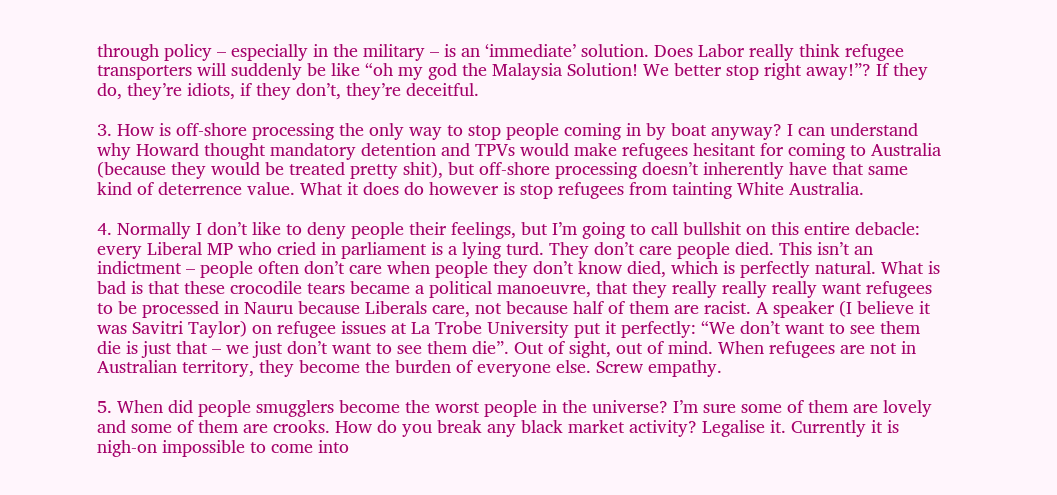through policy – especially in the military – is an ‘immediate’ solution. Does Labor really think refugee transporters will suddenly be like “oh my god the Malaysia Solution! We better stop right away!”? If they do, they’re idiots, if they don’t, they’re deceitful.

3. How is off-shore processing the only way to stop people coming in by boat anyway? I can understand why Howard thought mandatory detention and TPVs would make refugees hesitant for coming to Australia (because they would be treated pretty shit), but off-shore processing doesn’t inherently have that same kind of deterrence value. What it does do however is stop refugees from tainting White Australia.

4. Normally I don’t like to deny people their feelings, but I’m going to call bullshit on this entire debacle: every Liberal MP who cried in parliament is a lying turd. They don’t care people died. This isn’t an indictment – people often don’t care when people they don’t know died, which is perfectly natural. What is bad is that these crocodile tears became a political manoeuvre, that they really really really want refugees to be processed in Nauru because Liberals care, not because half of them are racist. A speaker (I believe it was Savitri Taylor) on refugee issues at La Trobe University put it perfectly: “We don’t want to see them die is just that – we just don’t want to see them die”. Out of sight, out of mind. When refugees are not in Australian territory, they become the burden of everyone else. Screw empathy.

5. When did people smugglers become the worst people in the universe? I’m sure some of them are lovely and some of them are crooks. How do you break any black market activity? Legalise it. Currently it is nigh-on impossible to come into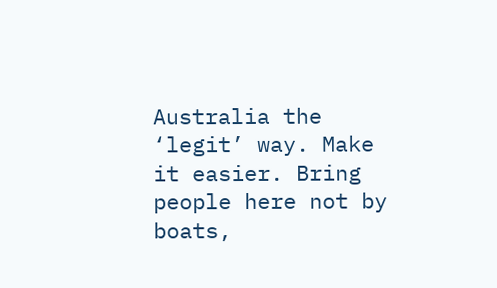Australia the ‘legit’ way. Make it easier. Bring people here not by boats,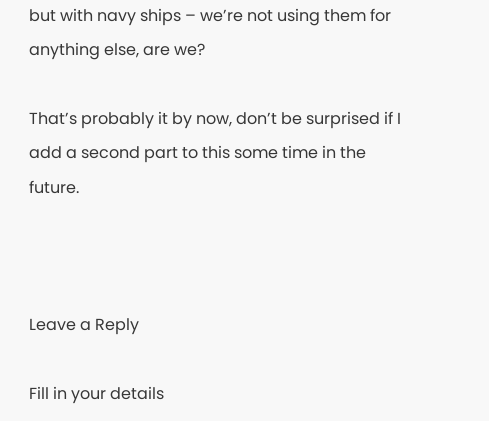but with navy ships – we’re not using them for anything else, are we?

That’s probably it by now, don’t be surprised if I add a second part to this some time in the future.



Leave a Reply

Fill in your details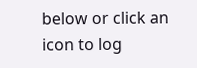below or click an icon to log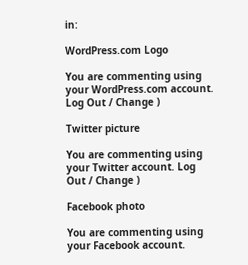in:

WordPress.com Logo

You are commenting using your WordPress.com account. Log Out / Change )

Twitter picture

You are commenting using your Twitter account. Log Out / Change )

Facebook photo

You are commenting using your Facebook account.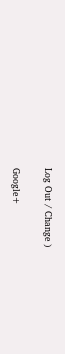Log Out / Change )

Google+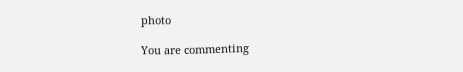photo

You are commenting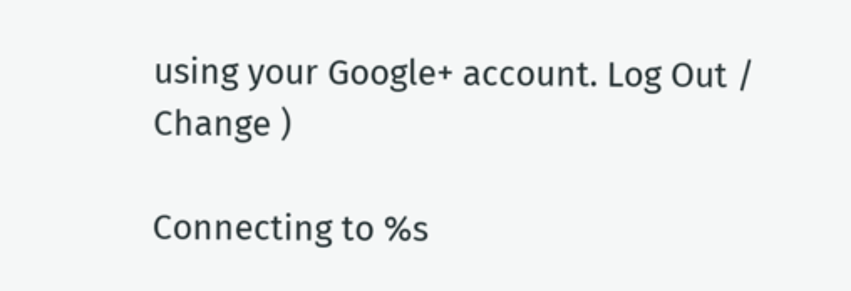using your Google+ account. Log Out / Change )

Connecting to %s